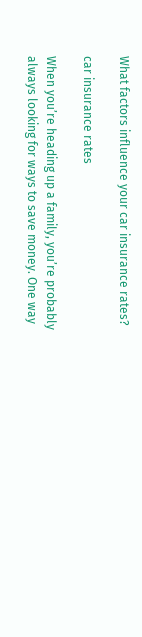What factors influence your car insurance rates?

car insurance rates

When you’re heading up a family, you’re probably always looking for ways to save money. One way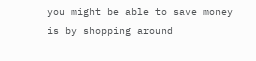you might be able to save money is by shopping around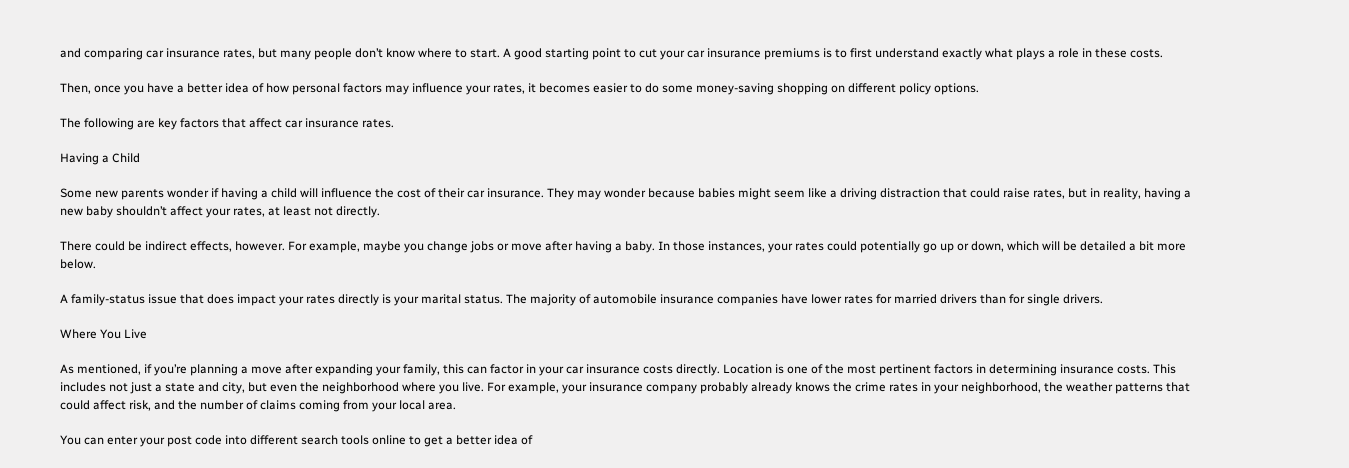and comparing car insurance rates, but many people don’t know where to start. A good starting point to cut your car insurance premiums is to first understand exactly what plays a role in these costs.

Then, once you have a better idea of how personal factors may influence your rates, it becomes easier to do some money-saving shopping on different policy options.

The following are key factors that affect car insurance rates.

Having a Child

Some new parents wonder if having a child will influence the cost of their car insurance. They may wonder because babies might seem like a driving distraction that could raise rates, but in reality, having a new baby shouldn’t affect your rates, at least not directly.

There could be indirect effects, however. For example, maybe you change jobs or move after having a baby. In those instances, your rates could potentially go up or down, which will be detailed a bit more below.

A family-status issue that does impact your rates directly is your marital status. The majority of automobile insurance companies have lower rates for married drivers than for single drivers.

Where You Live

As mentioned, if you’re planning a move after expanding your family, this can factor in your car insurance costs directly. Location is one of the most pertinent factors in determining insurance costs. This includes not just a state and city, but even the neighborhood where you live. For example, your insurance company probably already knows the crime rates in your neighborhood, the weather patterns that could affect risk, and the number of claims coming from your local area.

You can enter your post code into different search tools online to get a better idea of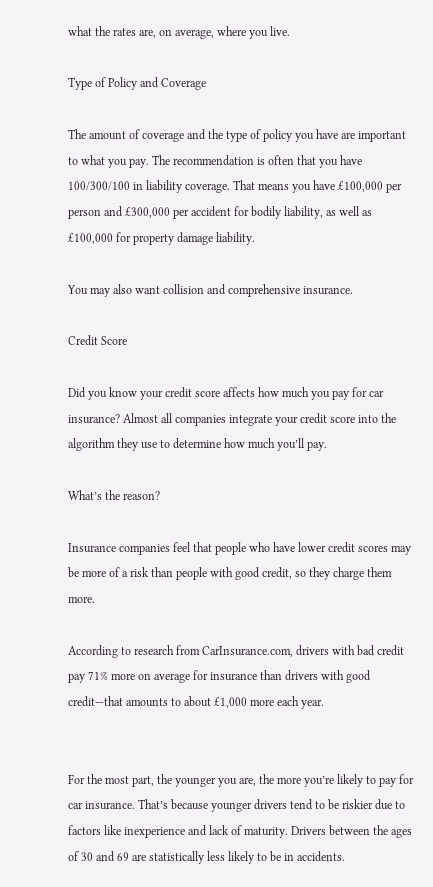what the rates are, on average, where you live.

Type of Policy and Coverage

The amount of coverage and the type of policy you have are important to what you pay. The recommendation is often that you have 100/300/100 in liability coverage. That means you have £100,000 per person and £300,000 per accident for bodily liability, as well as £100,000 for property damage liability.

You may also want collision and comprehensive insurance.

Credit Score

Did you know your credit score affects how much you pay for car insurance? Almost all companies integrate your credit score into the algorithm they use to determine how much you’ll pay.

What’s the reason?

Insurance companies feel that people who have lower credit scores may be more of a risk than people with good credit, so they charge them more.

According to research from CarInsurance.com, drivers with bad credit pay 71% more on average for insurance than drivers with good credit—that amounts to about £1,000 more each year.


For the most part, the younger you are, the more you’re likely to pay for car insurance. That’s because younger drivers tend to be riskier due to factors like inexperience and lack of maturity. Drivers between the ages of 30 and 69 are statistically less likely to be in accidents.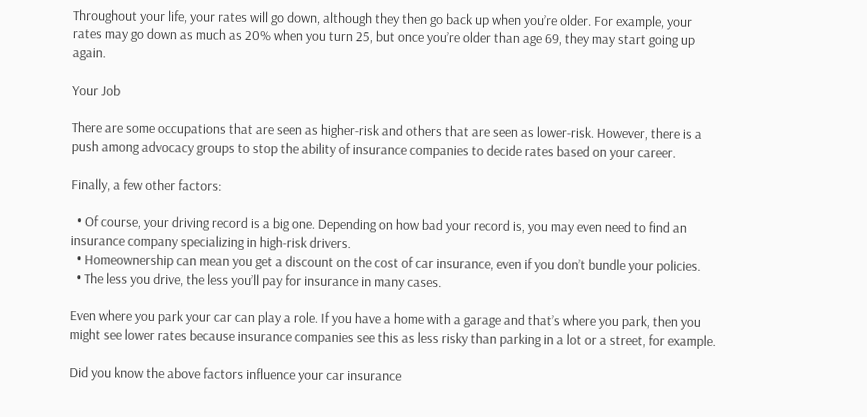Throughout your life, your rates will go down, although they then go back up when you’re older. For example, your rates may go down as much as 20% when you turn 25, but once you’re older than age 69, they may start going up again.

Your Job

There are some occupations that are seen as higher-risk and others that are seen as lower-risk. However, there is a push among advocacy groups to stop the ability of insurance companies to decide rates based on your career.

Finally, a few other factors:

  • Of course, your driving record is a big one. Depending on how bad your record is, you may even need to find an insurance company specializing in high-risk drivers.
  • Homeownership can mean you get a discount on the cost of car insurance, even if you don’t bundle your policies.
  • The less you drive, the less you’ll pay for insurance in many cases.

Even where you park your car can play a role. If you have a home with a garage and that’s where you park, then you might see lower rates because insurance companies see this as less risky than parking in a lot or a street, for example.

Did you know the above factors influence your car insurance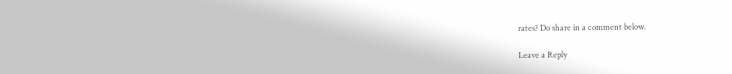rates? Do share in a comment below.

Leave a Reply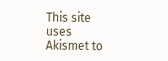This site uses Akismet to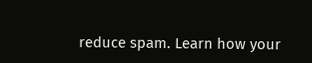reduce spam. Learn how your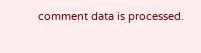comment data is processed.